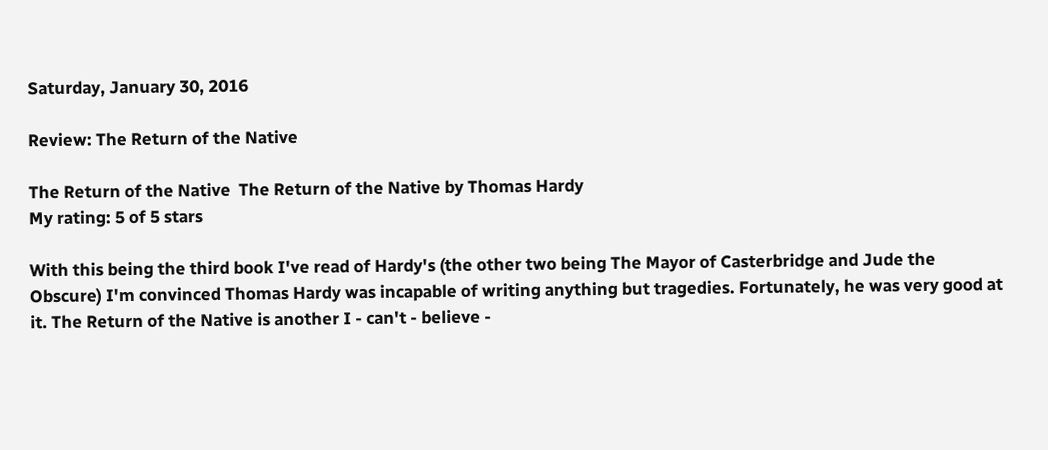Saturday, January 30, 2016

Review: The Return of the Native

The Return of the Native  The Return of the Native by Thomas Hardy
My rating: 5 of 5 stars

With this being the third book I've read of Hardy's (the other two being The Mayor of Casterbridge and Jude the Obscure) I'm convinced Thomas Hardy was incapable of writing anything but tragedies. Fortunately, he was very good at it. The Return of the Native is another I - can't - believe -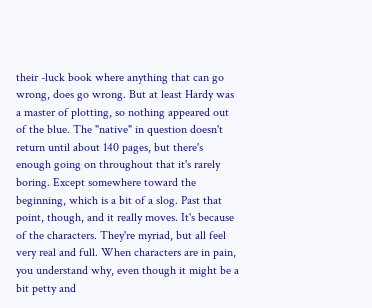their -luck book where anything that can go wrong, does go wrong. But at least Hardy was a master of plotting, so nothing appeared out of the blue. The "native" in question doesn't return until about 140 pages, but there's enough going on throughout that it's rarely boring. Except somewhere toward the beginning, which is a bit of a slog. Past that point, though, and it really moves. It's because of the characters. They're myriad, but all feel very real and full. When characters are in pain, you understand why, even though it might be a bit petty and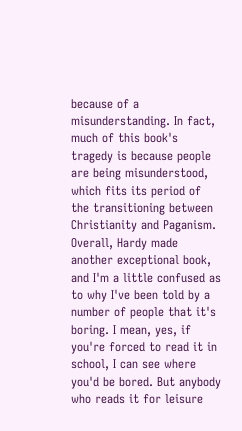because of a misunderstanding. In fact, much of this book's tragedy is because people are being misunderstood, which fits its period of the transitioning between Christianity and Paganism. Overall, Hardy made another exceptional book, and I'm a little confused as to why I've been told by a number of people that it's boring. I mean, yes, if you're forced to read it in school, I can see where you'd be bored. But anybody who reads it for leisure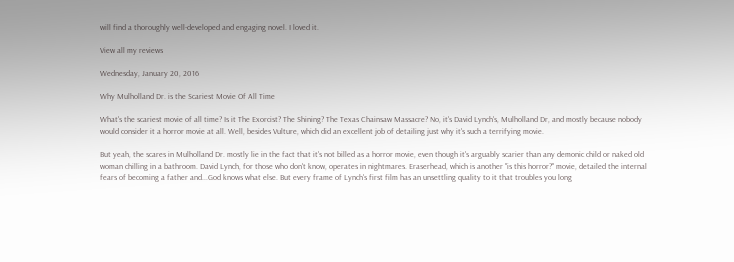will find a thoroughly well-developed and engaging novel. I loved it.

View all my reviews

Wednesday, January 20, 2016

Why Mulholland Dr. is the Scariest Movie Of All Time

What's the scariest movie of all time? Is it The Exorcist? The Shining? The Texas Chainsaw Massacre? No, it's David Lynch's, Mulholland Dr, and mostly because nobody would consider it a horror movie at all. Well, besides Vulture, which did an excellent job of detailing just why it's such a terrifying movie.

But yeah, the scares in Mulholland Dr. mostly lie in the fact that it's not billed as a horror movie, even though it's arguably scarier than any demonic child or naked old woman chilling in a bathroom. David Lynch, for those who don't know, operates in nightmares. Eraserhead, which is another "is this horror?" movie, detailed the internal fears of becoming a father and...God knows what else. But every frame of Lynch's first film has an unsettling quality to it that troubles you long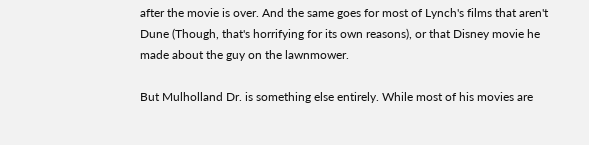after the movie is over. And the same goes for most of Lynch's films that aren't Dune (Though, that's horrifying for its own reasons), or that Disney movie he made about the guy on the lawnmower.

But Mulholland Dr. is something else entirely. While most of his movies are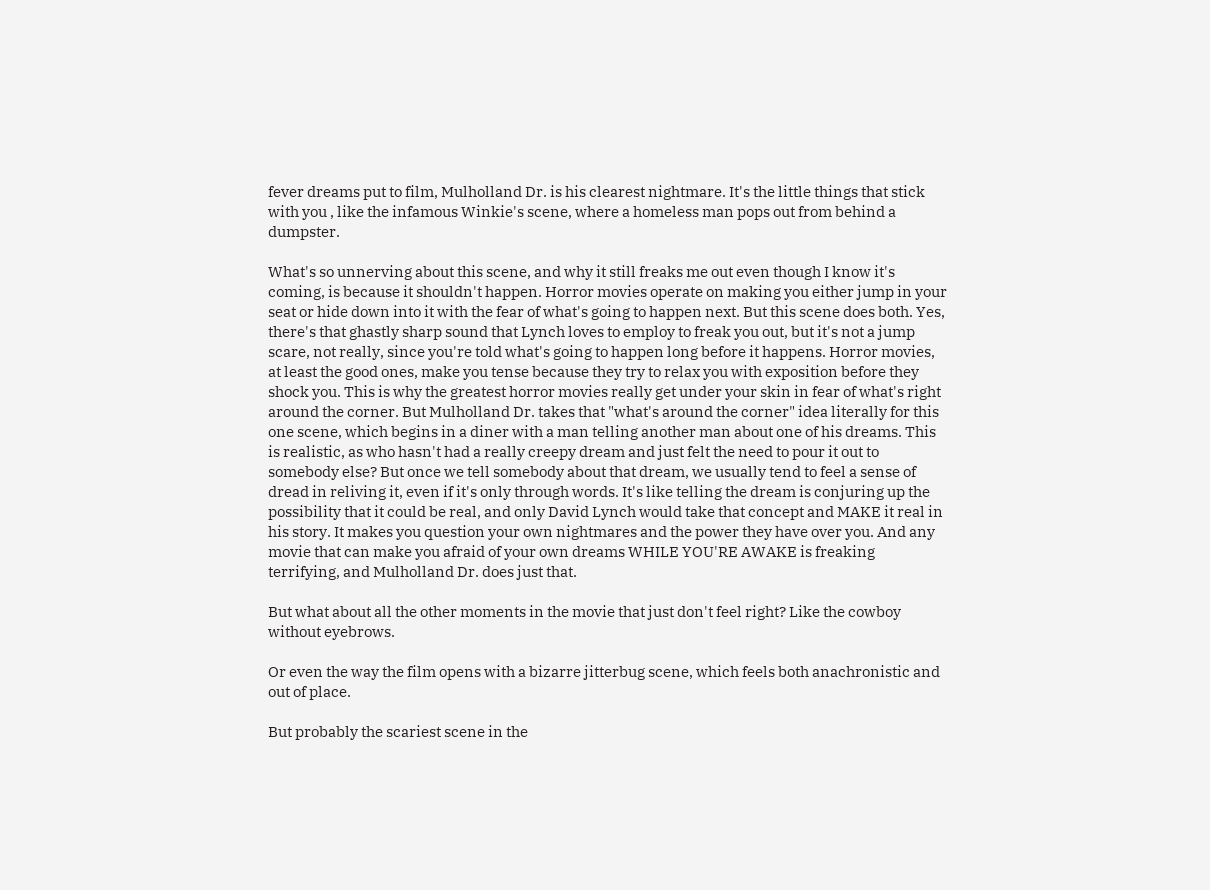fever dreams put to film, Mulholland Dr. is his clearest nightmare. It's the little things that stick with you , like the infamous Winkie's scene, where a homeless man pops out from behind a dumpster.

What's so unnerving about this scene, and why it still freaks me out even though I know it's coming, is because it shouldn't happen. Horror movies operate on making you either jump in your seat or hide down into it with the fear of what's going to happen next. But this scene does both. Yes, there's that ghastly sharp sound that Lynch loves to employ to freak you out, but it's not a jump scare, not really, since you're told what's going to happen long before it happens. Horror movies, at least the good ones, make you tense because they try to relax you with exposition before they shock you. This is why the greatest horror movies really get under your skin in fear of what's right around the corner. But Mulholland Dr. takes that "what's around the corner" idea literally for this one scene, which begins in a diner with a man telling another man about one of his dreams. This is realistic, as who hasn't had a really creepy dream and just felt the need to pour it out to somebody else? But once we tell somebody about that dream, we usually tend to feel a sense of dread in reliving it, even if it's only through words. It's like telling the dream is conjuring up the possibility that it could be real, and only David Lynch would take that concept and MAKE it real in his story. It makes you question your own nightmares and the power they have over you. And any movie that can make you afraid of your own dreams WHILE YOU'RE AWAKE is freaking terrifying, and Mulholland Dr. does just that.

But what about all the other moments in the movie that just don't feel right? Like the cowboy without eyebrows.

Or even the way the film opens with a bizarre jitterbug scene, which feels both anachronistic and out of place.

But probably the scariest scene in the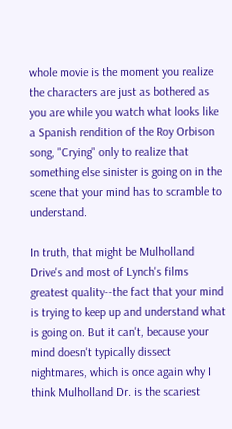whole movie is the moment you realize the characters are just as bothered as you are while you watch what looks like a Spanish rendition of the Roy Orbison song, "Crying" only to realize that something else sinister is going on in the scene that your mind has to scramble to understand.

In truth, that might be Mulholland Drive's and most of Lynch's films greatest quality--the fact that your mind is trying to keep up and understand what is going on. But it can't, because your mind doesn't typically dissect nightmares, which is once again why I think Mulholland Dr. is the scariest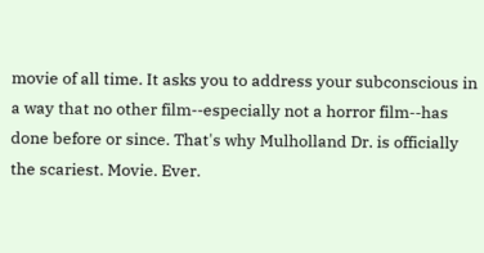movie of all time. It asks you to address your subconscious in a way that no other film--especially not a horror film--has done before or since. That's why Mulholland Dr. is officially the scariest. Movie. Ever.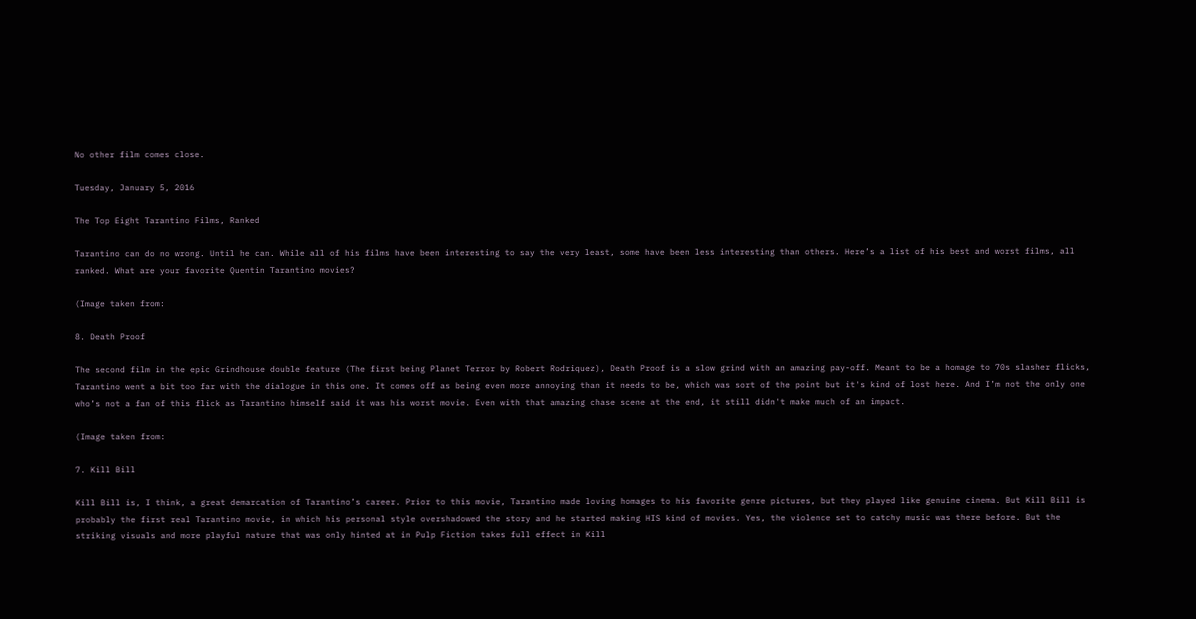No other film comes close.

Tuesday, January 5, 2016

The Top Eight Tarantino Films, Ranked

Tarantino can do no wrong. Until he can. While all of his films have been interesting to say the very least, some have been less interesting than others. Here’s a list of his best and worst films, all ranked. What are your favorite Quentin Tarantino movies?

(Image taken from:

8. Death Proof

The second film in the epic Grindhouse double feature (The first being Planet Terror by Robert Rodriquez), Death Proof is a slow grind with an amazing pay-off. Meant to be a homage to 70s slasher flicks, Tarantino went a bit too far with the dialogue in this one. It comes off as being even more annoying than it needs to be, which was sort of the point but it's kind of lost here. And I’m not the only one who’s not a fan of this flick as Tarantino himself said it was his worst movie. Even with that amazing chase scene at the end, it still didn't make much of an impact.

(Image taken from:

7. Kill Bill

Kill Bill is, I think, a great demarcation of Tarantino’s career. Prior to this movie, Tarantino made loving homages to his favorite genre pictures, but they played like genuine cinema. But Kill Bill is probably the first real Tarantino movie, in which his personal style overshadowed the story and he started making HIS kind of movies. Yes, the violence set to catchy music was there before. But the striking visuals and more playful nature that was only hinted at in Pulp Fiction takes full effect in Kill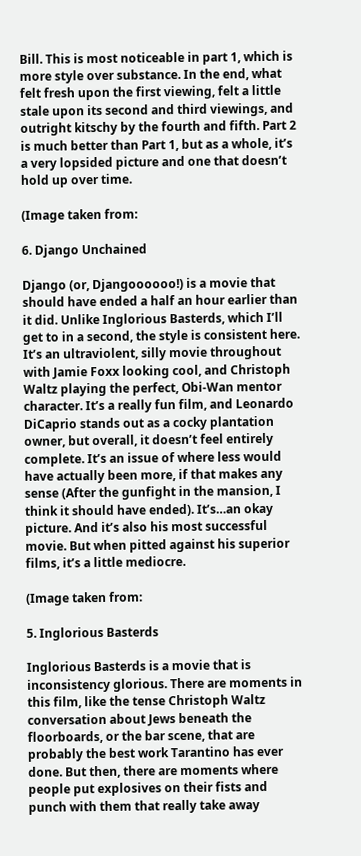Bill. This is most noticeable in part 1, which is more style over substance. In the end, what felt fresh upon the first viewing, felt a little stale upon its second and third viewings, and outright kitschy by the fourth and fifth. Part 2 is much better than Part 1, but as a whole, it’s a very lopsided picture and one that doesn’t hold up over time.

(Image taken from:

6. Django Unchained

Django (or, Djangoooooo!) is a movie that should have ended a half an hour earlier than it did. Unlike Inglorious Basterds, which I’ll get to in a second, the style is consistent here. It’s an ultraviolent, silly movie throughout with Jamie Foxx looking cool, and Christoph Waltz playing the perfect, Obi-Wan mentor character. It’s a really fun film, and Leonardo DiCaprio stands out as a cocky plantation owner, but overall, it doesn’t feel entirely complete. It’s an issue of where less would have actually been more, if that makes any sense (After the gunfight in the mansion, I think it should have ended). It’s…an okay picture. And it’s also his most successful movie. But when pitted against his superior films, it’s a little mediocre.

(Image taken from:

5. Inglorious Basterds

Inglorious Basterds is a movie that is inconsistency glorious. There are moments in this film, like the tense Christoph Waltz conversation about Jews beneath the floorboards, or the bar scene, that are probably the best work Tarantino has ever done. But then, there are moments where people put explosives on their fists and punch with them that really take away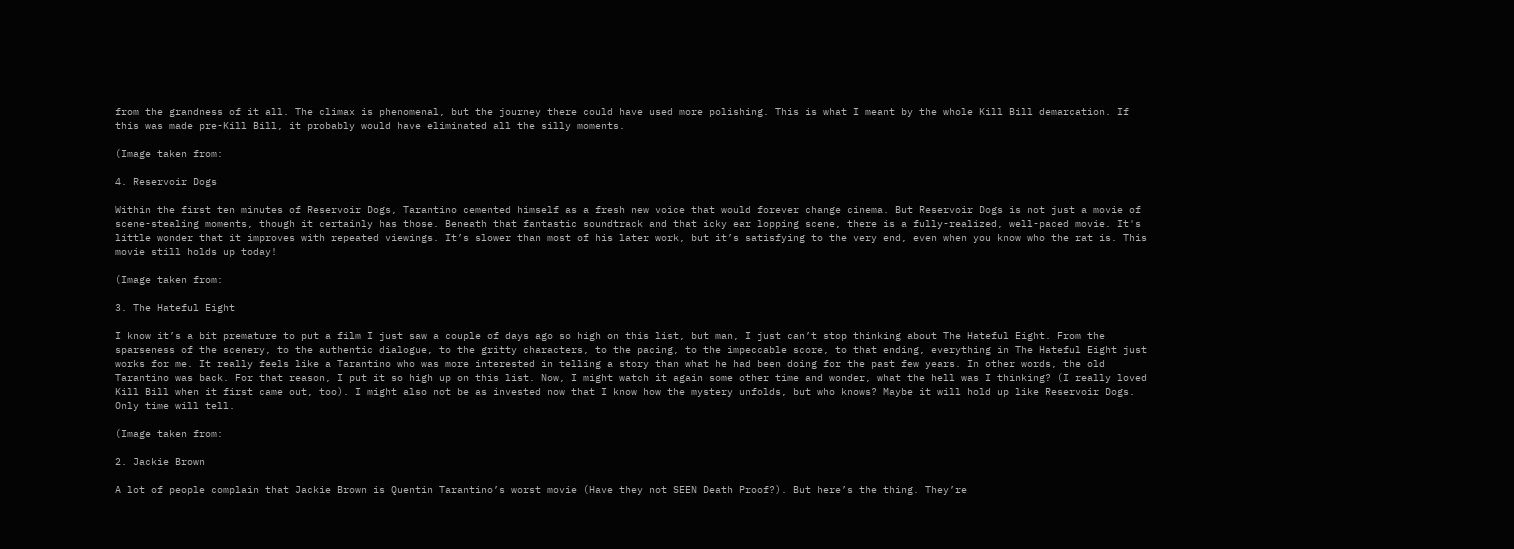from the grandness of it all. The climax is phenomenal, but the journey there could have used more polishing. This is what I meant by the whole Kill Bill demarcation. If this was made pre-Kill Bill, it probably would have eliminated all the silly moments.

(Image taken from:

4. Reservoir Dogs

Within the first ten minutes of Reservoir Dogs, Tarantino cemented himself as a fresh new voice that would forever change cinema. But Reservoir Dogs is not just a movie of scene-stealing moments, though it certainly has those. Beneath that fantastic soundtrack and that icky ear lopping scene, there is a fully-realized, well-paced movie. It's little wonder that it improves with repeated viewings. It’s slower than most of his later work, but it’s satisfying to the very end, even when you know who the rat is. This movie still holds up today!

(Image taken from:

3. The Hateful Eight

I know it’s a bit premature to put a film I just saw a couple of days ago so high on this list, but man, I just can’t stop thinking about The Hateful Eight. From the sparseness of the scenery, to the authentic dialogue, to the gritty characters, to the pacing, to the impeccable score, to that ending, everything in The Hateful Eight just works for me. It really feels like a Tarantino who was more interested in telling a story than what he had been doing for the past few years. In other words, the old Tarantino was back. For that reason, I put it so high up on this list. Now, I might watch it again some other time and wonder, what the hell was I thinking? (I really loved Kill Bill when it first came out, too). I might also not be as invested now that I know how the mystery unfolds, but who knows? Maybe it will hold up like Reservoir Dogs. Only time will tell.

(Image taken from:

2. Jackie Brown

A lot of people complain that Jackie Brown is Quentin Tarantino’s worst movie (Have they not SEEN Death Proof?). But here’s the thing. They’re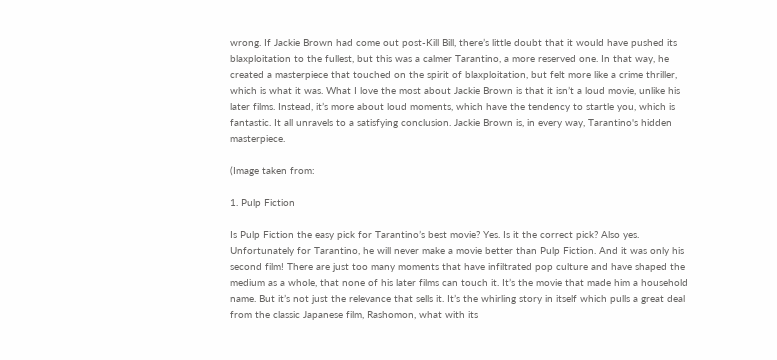wrong. If Jackie Brown had come out post-Kill Bill, there’s little doubt that it would have pushed its blaxploitation to the fullest, but this was a calmer Tarantino, a more reserved one. In that way, he created a masterpiece that touched on the spirit of blaxploitation, but felt more like a crime thriller, which is what it was. What I love the most about Jackie Brown is that it isn’t a loud movie, unlike his later films. Instead, it’s more about loud moments, which have the tendency to startle you, which is fantastic. It all unravels to a satisfying conclusion. Jackie Brown is, in every way, Tarantino's hidden masterpiece.

(Image taken from:

1. Pulp Fiction

Is Pulp Fiction the easy pick for Tarantino’s best movie? Yes. Is it the correct pick? Also yes. Unfortunately for Tarantino, he will never make a movie better than Pulp Fiction. And it was only his second film! There are just too many moments that have infiltrated pop culture and have shaped the medium as a whole, that none of his later films can touch it. It’s the movie that made him a household name. But it’s not just the relevance that sells it. It’s the whirling story in itself which pulls a great deal from the classic Japanese film, Rashomon, what with its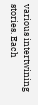various intertwining stories. Each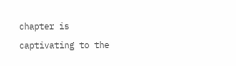chapter is captivating to the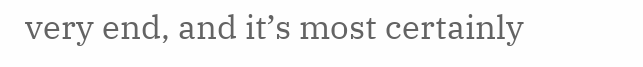very end, and it’s most certainly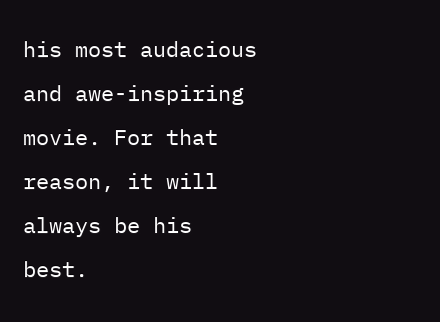his most audacious and awe-inspiring movie. For that reason, it will always be his best.